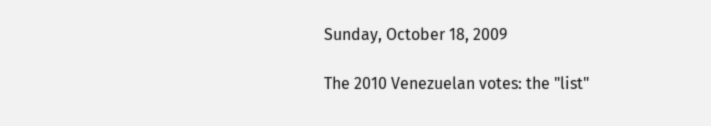Sunday, October 18, 2009

The 2010 Venezuelan votes: the "list"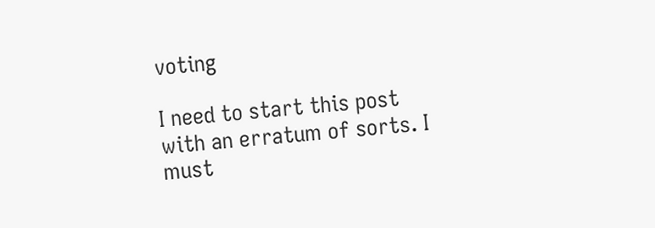voting

I need to start this post with an erratum of sorts. I must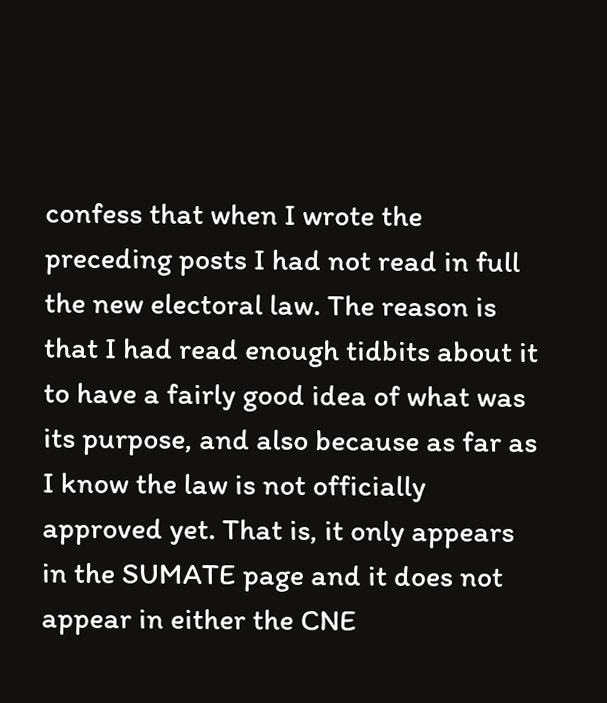confess that when I wrote the preceding posts I had not read in full the new electoral law. The reason is that I had read enough tidbits about it to have a fairly good idea of what was its purpose, and also because as far as I know the law is not officially approved yet. That is, it only appears in the SUMATE page and it does not appear in either the CNE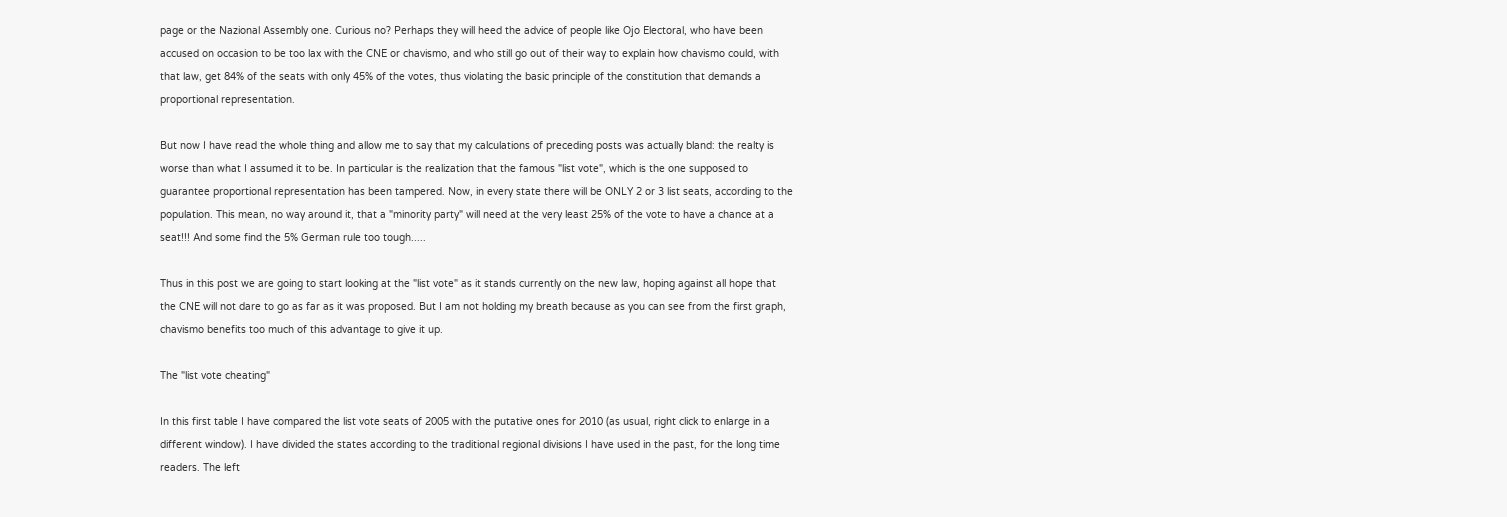page or the Nazional Assembly one. Curious no? Perhaps they will heed the advice of people like Ojo Electoral, who have been accused on occasion to be too lax with the CNE or chavismo, and who still go out of their way to explain how chavismo could, with that law, get 84% of the seats with only 45% of the votes, thus violating the basic principle of the constitution that demands a proportional representation.

But now I have read the whole thing and allow me to say that my calculations of preceding posts was actually bland: the realty is worse than what I assumed it to be. In particular is the realization that the famous "list vote", which is the one supposed to guarantee proportional representation has been tampered. Now, in every state there will be ONLY 2 or 3 list seats, according to the population. This mean, no way around it, that a "minority party" will need at the very least 25% of the vote to have a chance at a seat!!! And some find the 5% German rule too tough.....

Thus in this post we are going to start looking at the "list vote" as it stands currently on the new law, hoping against all hope that the CNE will not dare to go as far as it was proposed. But I am not holding my breath because as you can see from the first graph, chavismo benefits too much of this advantage to give it up.

The "list vote cheating"

In this first table I have compared the list vote seats of 2005 with the putative ones for 2010 (as usual, right click to enlarge in a different window). I have divided the states according to the traditional regional divisions I have used in the past, for the long time readers. The left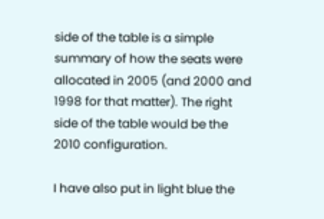side of the table is a simple summary of how the seats were allocated in 2005 (and 2000 and 1998 for that matter). The right side of the table would be the 2010 configuration.

I have also put in light blue the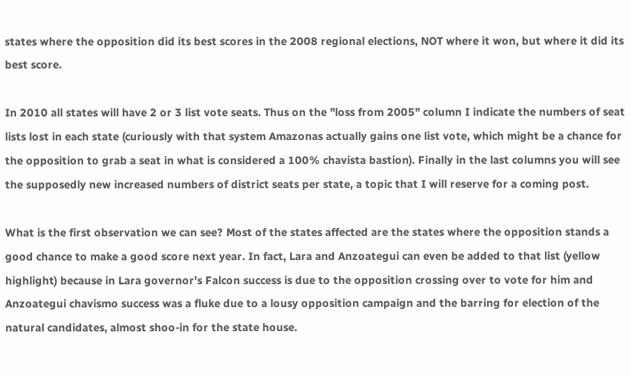states where the opposition did its best scores in the 2008 regional elections, NOT where it won, but where it did its best score.

In 2010 all states will have 2 or 3 list vote seats. Thus on the "loss from 2005" column I indicate the numbers of seat lists lost in each state (curiously with that system Amazonas actually gains one list vote, which might be a chance for the opposition to grab a seat in what is considered a 100% chavista bastion). Finally in the last columns you will see the supposedly new increased numbers of district seats per state, a topic that I will reserve for a coming post.

What is the first observation we can see? Most of the states affected are the states where the opposition stands a good chance to make a good score next year. In fact, Lara and Anzoategui can even be added to that list (yellow highlight) because in Lara governor's Falcon success is due to the opposition crossing over to vote for him and Anzoategui chavismo success was a fluke due to a lousy opposition campaign and the barring for election of the natural candidates, almost shoo-in for the state house.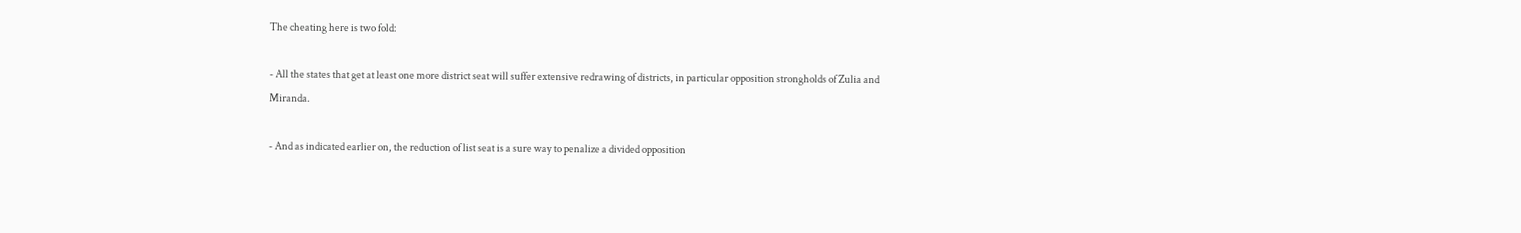The cheating here is two fold:

- All the states that get at least one more district seat will suffer extensive redrawing of districts, in particular opposition strongholds of Zulia and Miranda.

- And as indicated earlier on, the reduction of list seat is a sure way to penalize a divided opposition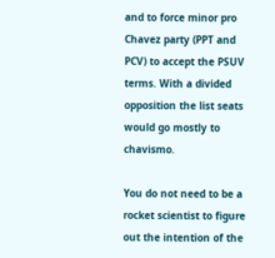and to force minor pro Chavez party (PPT and PCV) to accept the PSUV terms. With a divided opposition the list seats would go mostly to chavismo.

You do not need to be a rocket scientist to figure out the intention of the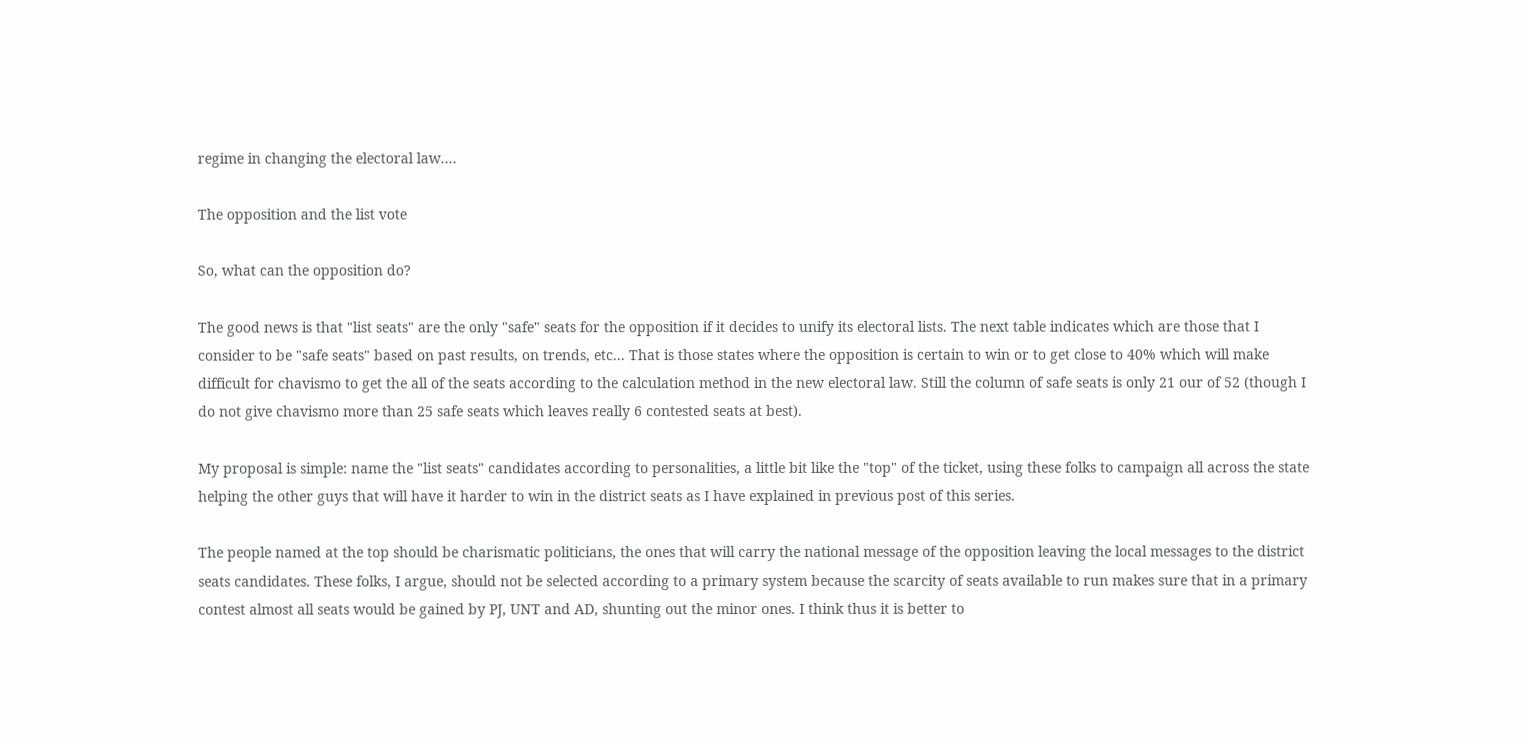regime in changing the electoral law....

The opposition and the list vote

So, what can the opposition do?

The good news is that "list seats" are the only "safe" seats for the opposition if it decides to unify its electoral lists. The next table indicates which are those that I consider to be "safe seats" based on past results, on trends, etc... That is those states where the opposition is certain to win or to get close to 40% which will make difficult for chavismo to get the all of the seats according to the calculation method in the new electoral law. Still the column of safe seats is only 21 our of 52 (though I do not give chavismo more than 25 safe seats which leaves really 6 contested seats at best).

My proposal is simple: name the "list seats" candidates according to personalities, a little bit like the "top" of the ticket, using these folks to campaign all across the state helping the other guys that will have it harder to win in the district seats as I have explained in previous post of this series.

The people named at the top should be charismatic politicians, the ones that will carry the national message of the opposition leaving the local messages to the district seats candidates. These folks, I argue, should not be selected according to a primary system because the scarcity of seats available to run makes sure that in a primary contest almost all seats would be gained by PJ, UNT and AD, shunting out the minor ones. I think thus it is better to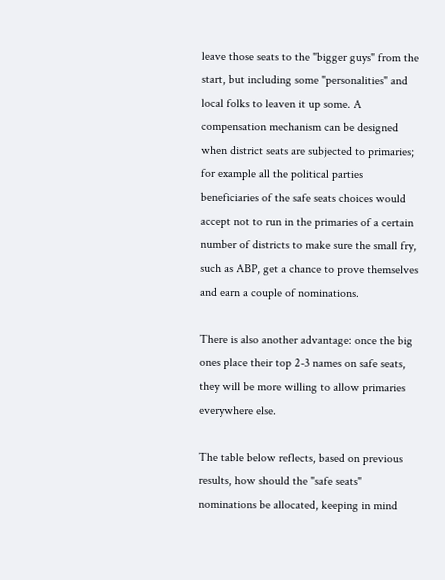leave those seats to the "bigger guys" from the start, but including some "personalities" and local folks to leaven it up some. A compensation mechanism can be designed when district seats are subjected to primaries; for example all the political parties beneficiaries of the safe seats choices would accept not to run in the primaries of a certain number of districts to make sure the small fry, such as ABP, get a chance to prove themselves and earn a couple of nominations.

There is also another advantage: once the big ones place their top 2-3 names on safe seats, they will be more willing to allow primaries everywhere else.

The table below reflects, based on previous results, how should the "safe seats" nominations be allocated, keeping in mind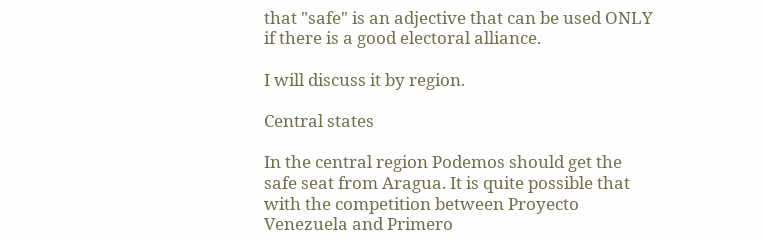that "safe" is an adjective that can be used ONLY if there is a good electoral alliance.

I will discuss it by region.

Central states

In the central region Podemos should get the safe seat from Aragua. It is quite possible that with the competition between Proyecto Venezuela and Primero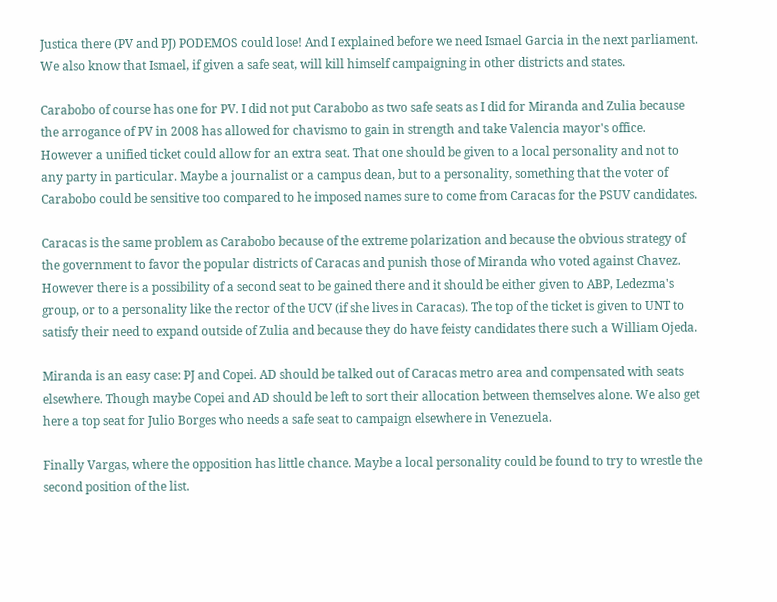Justica there (PV and PJ) PODEMOS could lose! And I explained before we need Ismael Garcia in the next parliament. We also know that Ismael, if given a safe seat, will kill himself campaigning in other districts and states.

Carabobo of course has one for PV. I did not put Carabobo as two safe seats as I did for Miranda and Zulia because the arrogance of PV in 2008 has allowed for chavismo to gain in strength and take Valencia mayor's office. However a unified ticket could allow for an extra seat. That one should be given to a local personality and not to any party in particular. Maybe a journalist or a campus dean, but to a personality, something that the voter of Carabobo could be sensitive too compared to he imposed names sure to come from Caracas for the PSUV candidates.

Caracas is the same problem as Carabobo because of the extreme polarization and because the obvious strategy of the government to favor the popular districts of Caracas and punish those of Miranda who voted against Chavez. However there is a possibility of a second seat to be gained there and it should be either given to ABP, Ledezma's group, or to a personality like the rector of the UCV (if she lives in Caracas). The top of the ticket is given to UNT to satisfy their need to expand outside of Zulia and because they do have feisty candidates there such a William Ojeda.

Miranda is an easy case: PJ and Copei. AD should be talked out of Caracas metro area and compensated with seats elsewhere. Though maybe Copei and AD should be left to sort their allocation between themselves alone. We also get here a top seat for Julio Borges who needs a safe seat to campaign elsewhere in Venezuela.

Finally Vargas, where the opposition has little chance. Maybe a local personality could be found to try to wrestle the second position of the list.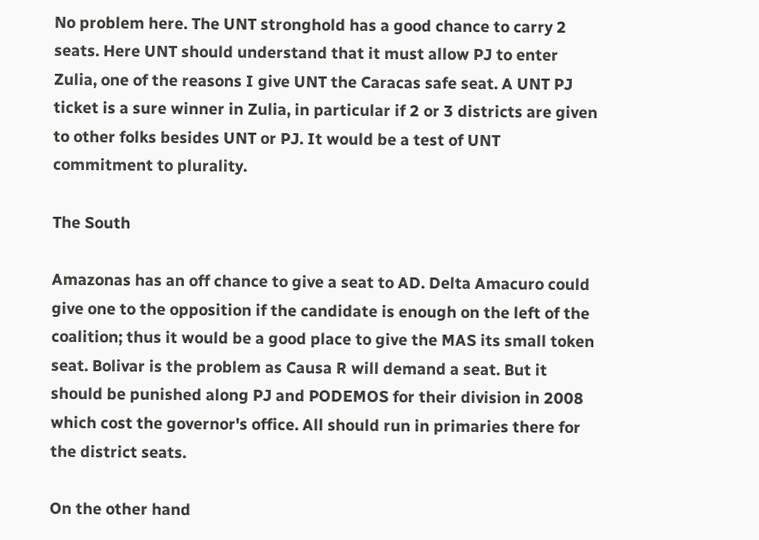No problem here. The UNT stronghold has a good chance to carry 2 seats. Here UNT should understand that it must allow PJ to enter Zulia, one of the reasons I give UNT the Caracas safe seat. A UNT PJ ticket is a sure winner in Zulia, in particular if 2 or 3 districts are given to other folks besides UNT or PJ. It would be a test of UNT commitment to plurality.

The South

Amazonas has an off chance to give a seat to AD. Delta Amacuro could give one to the opposition if the candidate is enough on the left of the coalition; thus it would be a good place to give the MAS its small token seat. Bolivar is the problem as Causa R will demand a seat. But it should be punished along PJ and PODEMOS for their division in 2008 which cost the governor's office. All should run in primaries there for the district seats.

On the other hand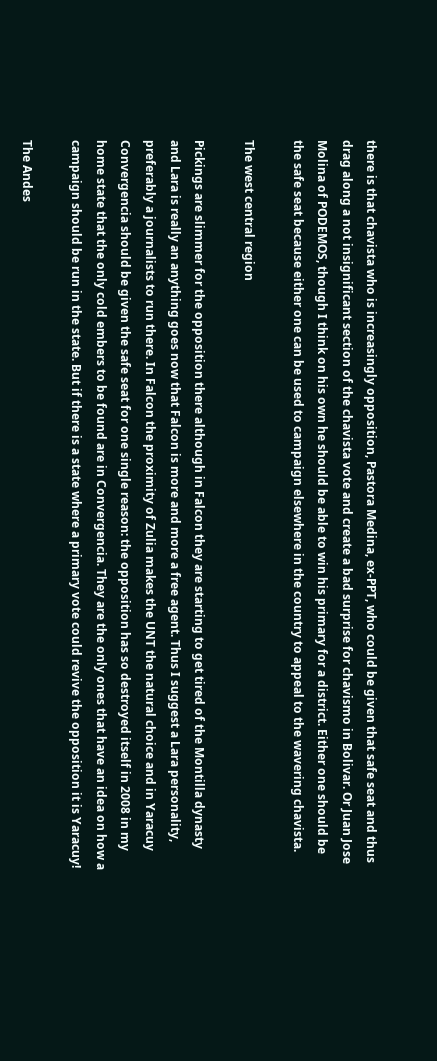there is that chavista who is increasingly opposition, Pastora Medina, ex-PPT, who could be given that safe seat and thus drag along a not insignificant section of the chavista vote and create a bad surprise for chavismo in Bolivar. Or Juan Jose Molina of PODEMOS, though I think on his own he should be able to win his primary for a district. Either one should be the safe seat because either one can be used to campaign elsewhere in the country to appeal to the wavering chavista.

The west central region

Pickings are slimmer for the opposition there although in Falcon they are starting to get tired of the Montilla dynasty and Lara is really an anything goes now that Falcon is more and more a free agent. Thus I suggest a Lara personality, preferably a journalists to run there. In Falcon the proximity of Zulia makes the UNT the natural choice and in Yaracuy Convergencia should be given the safe seat for one single reason: the opposition has so destroyed itself in 2008 in my home state that the only cold embers to be found are in Convergencia. They are the only ones that have an idea on how a campaign should be run in the state. But if there is a state where a primary vote could revive the opposition it is Yaracuy!

The Andes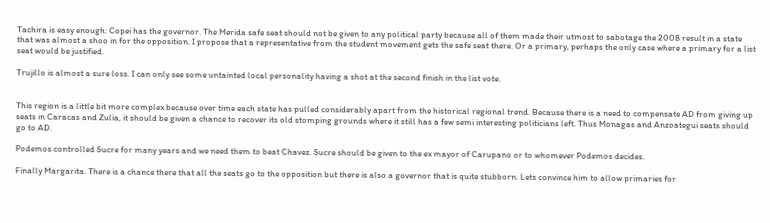Tachira is easy enough: Copei has the governor. The Merida safe seat should not be given to any political party because all of them made their utmost to sabotage the 2008 result in a state that was almost a shoo in for the opposition. I propose that a representative from the student movement gets the safe seat there. Or a primary, perhaps the only case where a primary for a list seat would be justified.

Trujillo is almost a sure loss. I can only see some untainted local personality having a shot at the second finish in the list vote.


This region is a little bit more complex because over time each state has pulled considerably apart from the historical regional trend. Because there is a need to compensate AD from giving up seats in Caracas and Zulia, it should be given a chance to recover its old stomping grounds where it still has a few semi interesting politicians left. Thus Monagas and Anzoategui seats should go to AD.

Podemos controlled Sucre for many years and we need them to beat Chavez. Sucre should be given to the ex mayor of Carupano or to whomever Podemos decides.

Finally Margarita. There is a chance there that all the seats go to the opposition but there is also a governor that is quite stubborn. Lets convince him to allow primaries for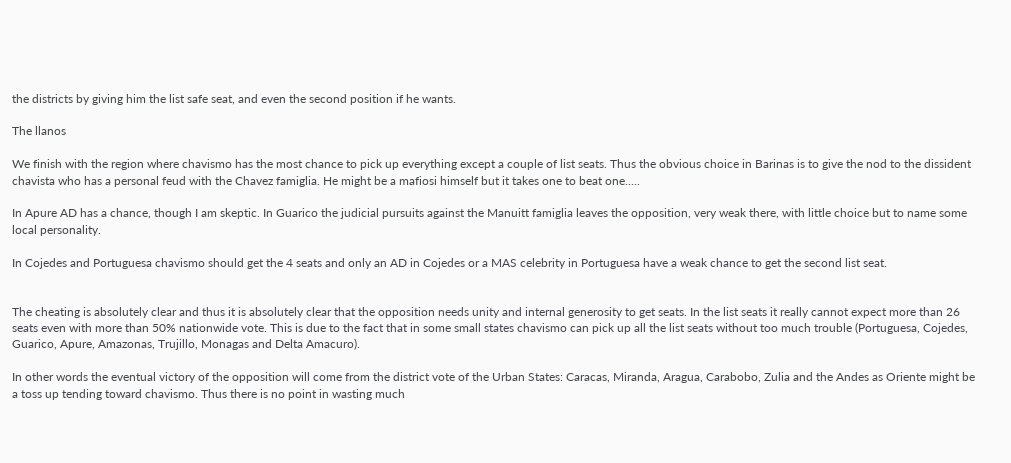the districts by giving him the list safe seat, and even the second position if he wants.

The llanos

We finish with the region where chavismo has the most chance to pick up everything except a couple of list seats. Thus the obvious choice in Barinas is to give the nod to the dissident chavista who has a personal feud with the Chavez famiglia. He might be a mafiosi himself but it takes one to beat one.....

In Apure AD has a chance, though I am skeptic. In Guarico the judicial pursuits against the Manuitt famiglia leaves the opposition, very weak there, with little choice but to name some local personality.

In Cojedes and Portuguesa chavismo should get the 4 seats and only an AD in Cojedes or a MAS celebrity in Portuguesa have a weak chance to get the second list seat.


The cheating is absolutely clear and thus it is absolutely clear that the opposition needs unity and internal generosity to get seats. In the list seats it really cannot expect more than 26 seats even with more than 50% nationwide vote. This is due to the fact that in some small states chavismo can pick up all the list seats without too much trouble (Portuguesa, Cojedes, Guarico, Apure, Amazonas, Trujillo, Monagas and Delta Amacuro).

In other words the eventual victory of the opposition will come from the district vote of the Urban States: Caracas, Miranda, Aragua, Carabobo, Zulia and the Andes as Oriente might be a toss up tending toward chavismo. Thus there is no point in wasting much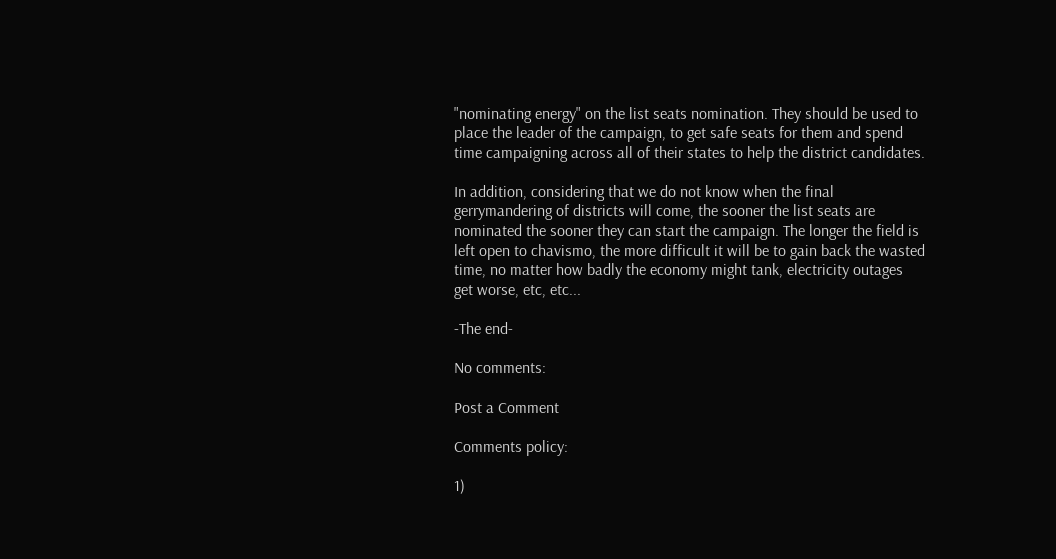"nominating energy" on the list seats nomination. They should be used to place the leader of the campaign, to get safe seats for them and spend time campaigning across all of their states to help the district candidates.

In addition, considering that we do not know when the final gerrymandering of districts will come, the sooner the list seats are nominated the sooner they can start the campaign. The longer the field is left open to chavismo, the more difficult it will be to gain back the wasted time, no matter how badly the economy might tank, electricity outages get worse, etc, etc...

-The end-

No comments:

Post a Comment

Comments policy:

1)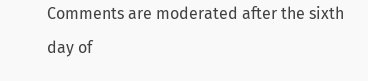Comments are moderated after the sixth day of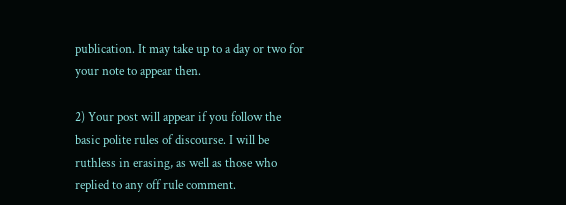publication. It may take up to a day or two for your note to appear then.

2) Your post will appear if you follow the basic polite rules of discourse. I will be ruthless in erasing, as well as those who replied to any off rule comment.